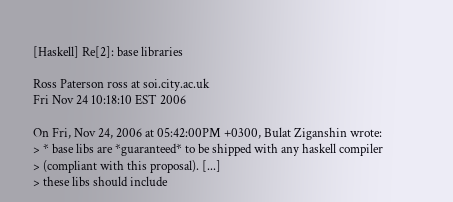[Haskell] Re[2]: base libraries

Ross Paterson ross at soi.city.ac.uk
Fri Nov 24 10:18:10 EST 2006

On Fri, Nov 24, 2006 at 05:42:00PM +0300, Bulat Ziganshin wrote:
> * base libs are *guaranteed* to be shipped with any haskell compiler
> (compliant with this proposal). [...]
> these libs should include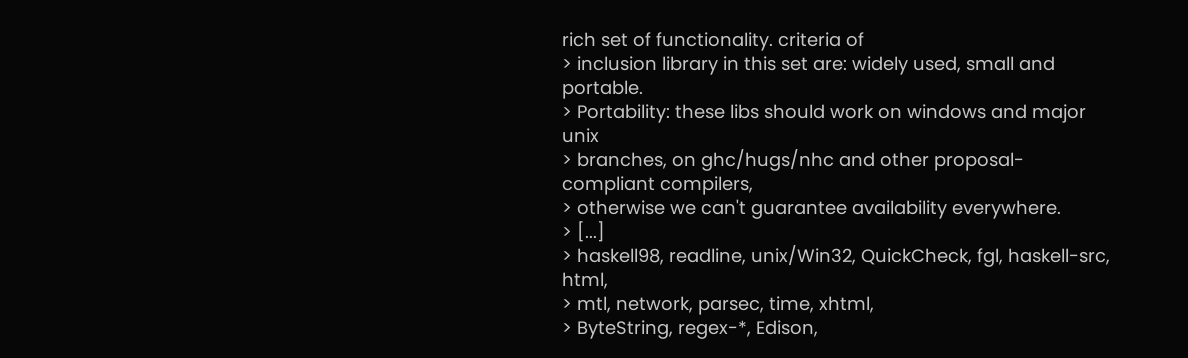rich set of functionality. criteria of
> inclusion library in this set are: widely used, small and portable.
> Portability: these libs should work on windows and major unix
> branches, on ghc/hugs/nhc and other proposal-compliant compilers,
> otherwise we can't guarantee availability everywhere.
> [...]
> haskell98, readline, unix/Win32, QuickCheck, fgl, haskell-src, html,
> mtl, network, parsec, time, xhtml,
> ByteString, regex-*, Edison,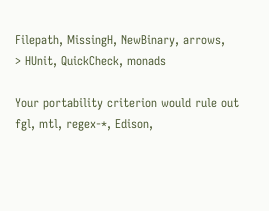Filepath, MissingH, NewBinary, arrows,
> HUnit, QuickCheck, monads

Your portability criterion would rule out fgl, mtl, regex-*, Edison,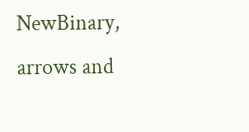NewBinary, arrows and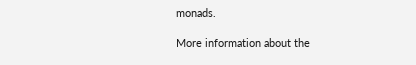monads.

More information about the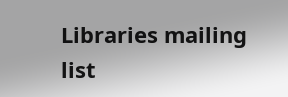Libraries mailing list